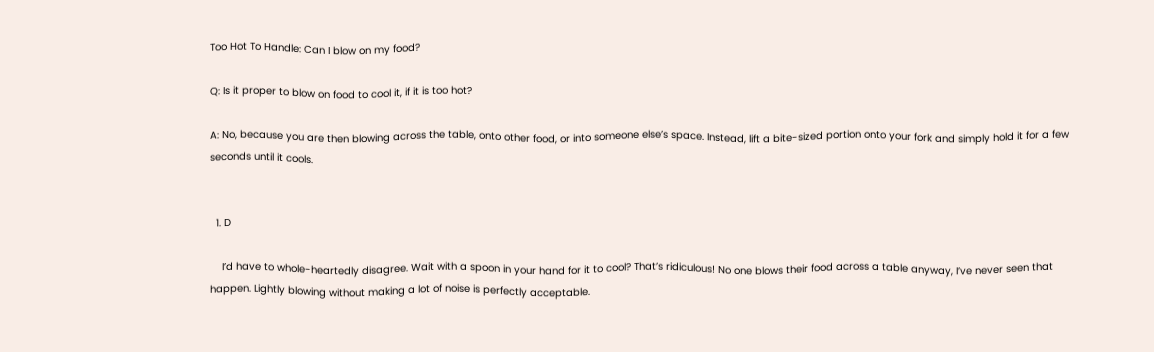Too Hot To Handle: Can I blow on my food?

Q: Is it proper to blow on food to cool it, if it is too hot?

A: No, because you are then blowing across the table, onto other food, or into someone else’s space. Instead, lift a bite-sized portion onto your fork and simply hold it for a few seconds until it cools.


  1. D

    I’d have to whole-heartedly disagree. Wait with a spoon in your hand for it to cool? That’s ridiculous! No one blows their food across a table anyway, I’ve never seen that happen. Lightly blowing without making a lot of noise is perfectly acceptable.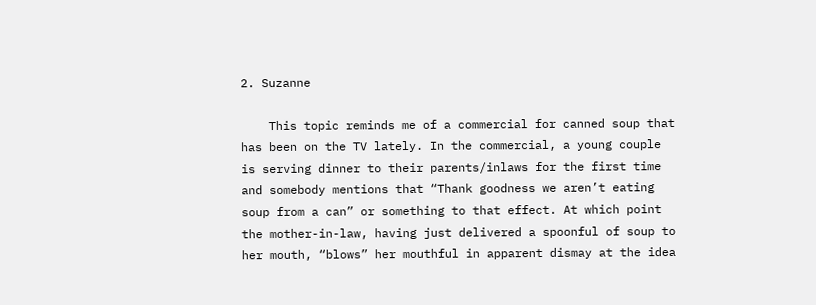2. Suzanne

    This topic reminds me of a commercial for canned soup that has been on the TV lately. In the commercial, a young couple is serving dinner to their parents/inlaws for the first time and somebody mentions that “Thank goodness we aren’t eating soup from a can” or something to that effect. At which point the mother-in-law, having just delivered a spoonful of soup to her mouth, “blows” her mouthful in apparent dismay at the idea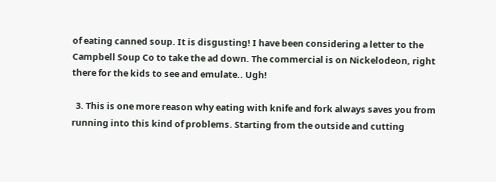of eating canned soup. It is disgusting! I have been considering a letter to the Campbell Soup Co to take the ad down. The commercial is on Nickelodeon, right there for the kids to see and emulate.. Ugh!

  3. This is one more reason why eating with knife and fork always saves you from running into this kind of problems. Starting from the outside and cutting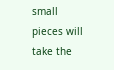small pieces will take the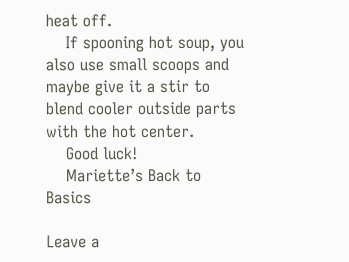heat off.
    If spooning hot soup, you also use small scoops and maybe give it a stir to blend cooler outside parts with the hot center.
    Good luck!
    Mariette’s Back to Basics

Leave a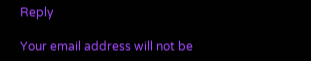Reply

Your email address will not be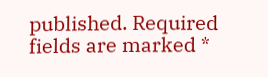published. Required fields are marked *